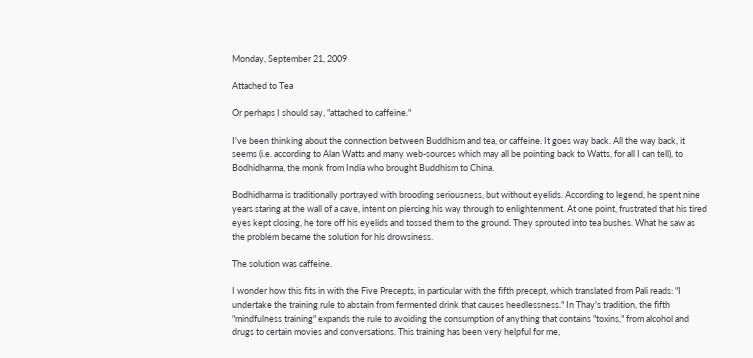Monday, September 21, 2009

Attached to Tea

Or perhaps I should say, "attached to caffeine."

I've been thinking about the connection between Buddhism and tea, or caffeine. It goes way back. All the way back, it seems (i.e. according to Alan Watts and many web-sources which may all be pointing back to Watts, for all I can tell), to Bodhidharma, the monk from India who brought Buddhism to China.

Bodhidharma is traditionally portrayed with brooding seriousness, but without eyelids. According to legend, he spent nine years staring at the wall of a cave, intent on piercing his way through to enlightenment. At one point, frustrated that his tired eyes kept closing, he tore off his eyelids and tossed them to the ground. They sprouted into tea bushes. What he saw as the problem became the solution for his drowsiness.

The solution was caffeine.

I wonder how this fits in with the Five Precepts, in particular with the fifth precept, which translated from Pali reads: "I undertake the training rule to abstain from fermented drink that causes heedlessness." In Thay's tradition, the fifth "mindfulness training" expands the rule to avoiding the consumption of anything that contains "toxins," from alcohol and drugs to certain movies and conversations. This training has been very helpful for me,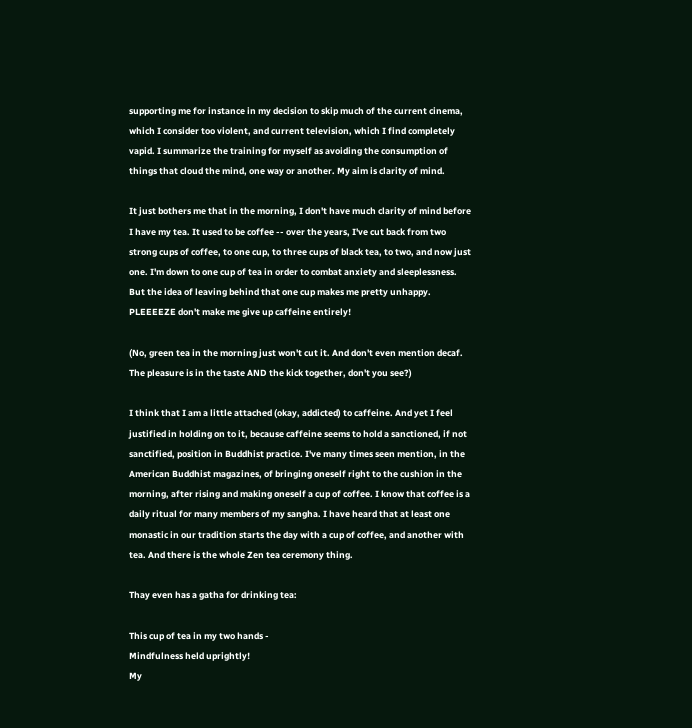supporting me for instance in my decision to skip much of the current cinema, which I consider too violent, and current television, which I find completely vapid. I summarize the training for myself as avoiding the consumption of things that cloud the mind, one way or another. My aim is clarity of mind.

It just bothers me that in the morning, I don't have much clarity of mind before I have my tea. It used to be coffee -- over the years, I've cut back from two strong cups of coffee, to one cup, to three cups of black tea, to two, and now just one. I'm down to one cup of tea in order to combat anxiety and sleeplessness. But the idea of leaving behind that one cup makes me pretty unhappy. PLEEEEZE don't make me give up caffeine entirely!

(No, green tea in the morning just won't cut it. And don't even mention decaf. The pleasure is in the taste AND the kick together, don't you see?)

I think that I am a little attached (okay, addicted) to caffeine. And yet I feel justified in holding on to it, because caffeine seems to hold a sanctioned, if not sanctified, position in Buddhist practice. I've many times seen mention, in the American Buddhist magazines, of bringing oneself right to the cushion in the morning, after rising and making oneself a cup of coffee. I know that coffee is a daily ritual for many members of my sangha. I have heard that at least one monastic in our tradition starts the day with a cup of coffee, and another with tea. And there is the whole Zen tea ceremony thing.

Thay even has a gatha for drinking tea:

This cup of tea in my two hands -
Mindfulness held uprightly!
My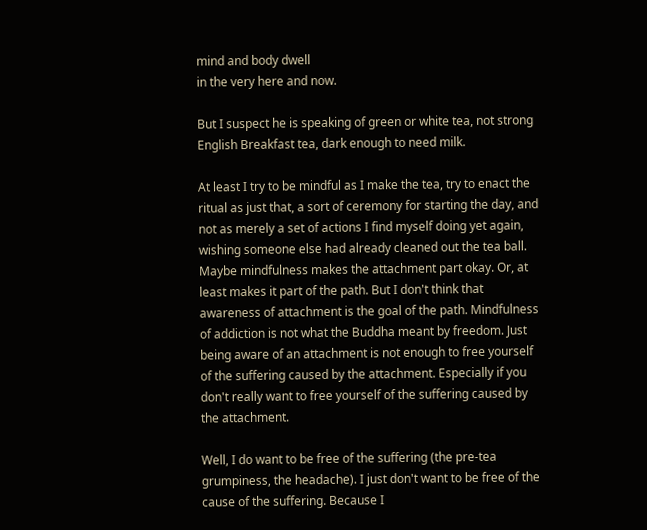mind and body dwell
in the very here and now.

But I suspect he is speaking of green or white tea, not strong English Breakfast tea, dark enough to need milk.

At least I try to be mindful as I make the tea, try to enact the ritual as just that, a sort of ceremony for starting the day, and not as merely a set of actions I find myself doing yet again, wishing someone else had already cleaned out the tea ball. Maybe mindfulness makes the attachment part okay. Or, at least makes it part of the path. But I don't think that awareness of attachment is the goal of the path. Mindfulness of addiction is not what the Buddha meant by freedom. Just being aware of an attachment is not enough to free yourself of the suffering caused by the attachment. Especially if you don't really want to free yourself of the suffering caused by the attachment.

Well, I do want to be free of the suffering (the pre-tea grumpiness, the headache). I just don't want to be free of the cause of the suffering. Because I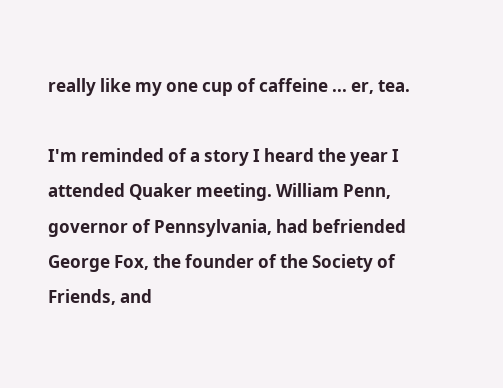really like my one cup of caffeine ... er, tea.

I'm reminded of a story I heard the year I attended Quaker meeting. William Penn, governor of Pennsylvania, had befriended George Fox, the founder of the Society of Friends, and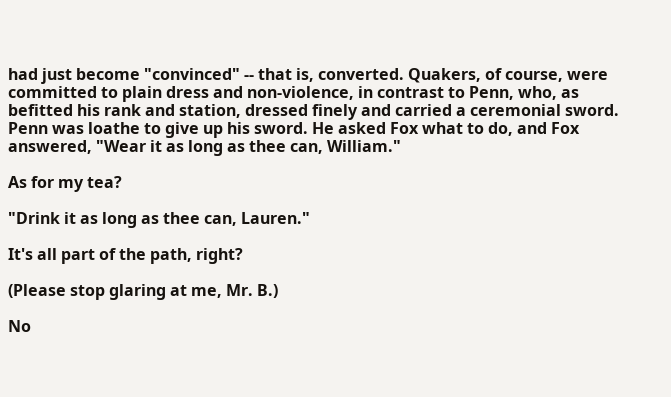had just become "convinced" -- that is, converted. Quakers, of course, were committed to plain dress and non-violence, in contrast to Penn, who, as befitted his rank and station, dressed finely and carried a ceremonial sword. Penn was loathe to give up his sword. He asked Fox what to do, and Fox answered, "Wear it as long as thee can, William."

As for my tea?

"Drink it as long as thee can, Lauren."

It's all part of the path, right?

(Please stop glaring at me, Mr. B.)

No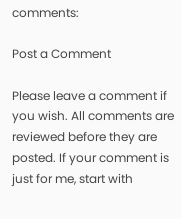comments:

Post a Comment

Please leave a comment if you wish. All comments are reviewed before they are posted. If your comment is just for me, start with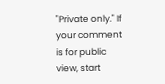"Private only." If your comment is for public view, start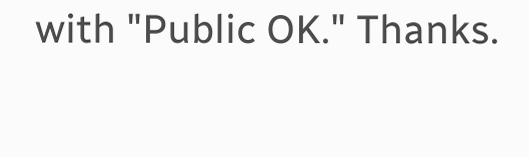with "Public OK." Thanks.